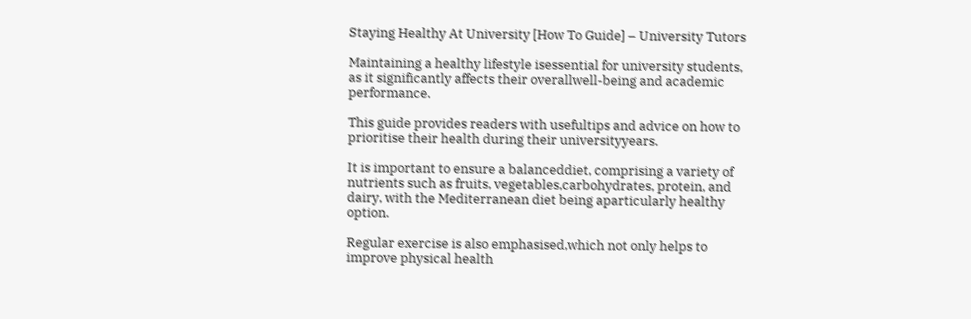Staying Healthy At University [How To Guide] – University Tutors

Maintaining a healthy lifestyle isessential for university students, as it significantly affects their overallwell-being and academic performance.

This guide provides readers with usefultips and advice on how to prioritise their health during their universityyears.

It is important to ensure a balanceddiet, comprising a variety of nutrients such as fruits, vegetables,carbohydrates, protein, and dairy, with the Mediterranean diet being aparticularly healthy option.

Regular exercise is also emphasised,which not only helps to improve physical health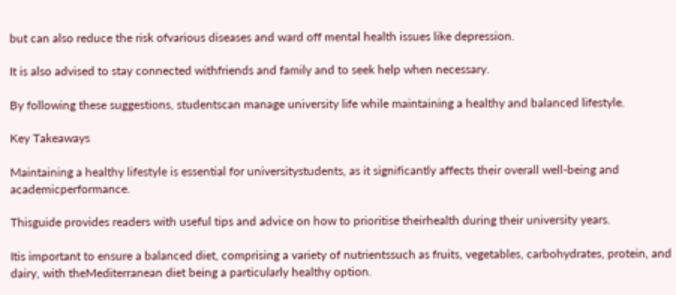but can also reduce the risk ofvarious diseases and ward off mental health issues like depression.

It is also advised to stay connected withfriends and family and to seek help when necessary.

By following these suggestions, studentscan manage university life while maintaining a healthy and balanced lifestyle.

Key Takeaways

Maintaining a healthy lifestyle is essential for universitystudents, as it significantly affects their overall well-being and academicperformance.

Thisguide provides readers with useful tips and advice on how to prioritise theirhealth during their university years.

Itis important to ensure a balanced diet, comprising a variety of nutrientssuch as fruits, vegetables, carbohydrates, protein, and dairy, with theMediterranean diet being a particularly healthy option.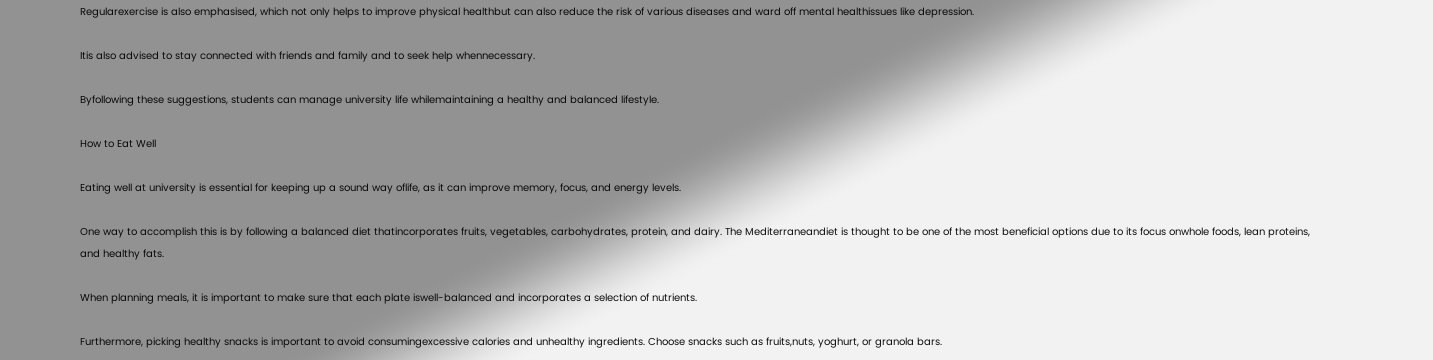Regularexercise is also emphasised, which not only helps to improve physical healthbut can also reduce the risk of various diseases and ward off mental healthissues like depression.

Itis also advised to stay connected with friends and family and to seek help whennecessary.

Byfollowing these suggestions, students can manage university life whilemaintaining a healthy and balanced lifestyle.

How to Eat Well

Eating well at university is essential for keeping up a sound way oflife, as it can improve memory, focus, and energy levels.

One way to accomplish this is by following a balanced diet thatincorporates fruits, vegetables, carbohydrates, protein, and dairy. The Mediterraneandiet is thought to be one of the most beneficial options due to its focus onwhole foods, lean proteins, and healthy fats.

When planning meals, it is important to make sure that each plate iswell-balanced and incorporates a selection of nutrients.

Furthermore, picking healthy snacks is important to avoid consumingexcessive calories and unhealthy ingredients. Choose snacks such as fruits,nuts, yoghurt, or granola bars.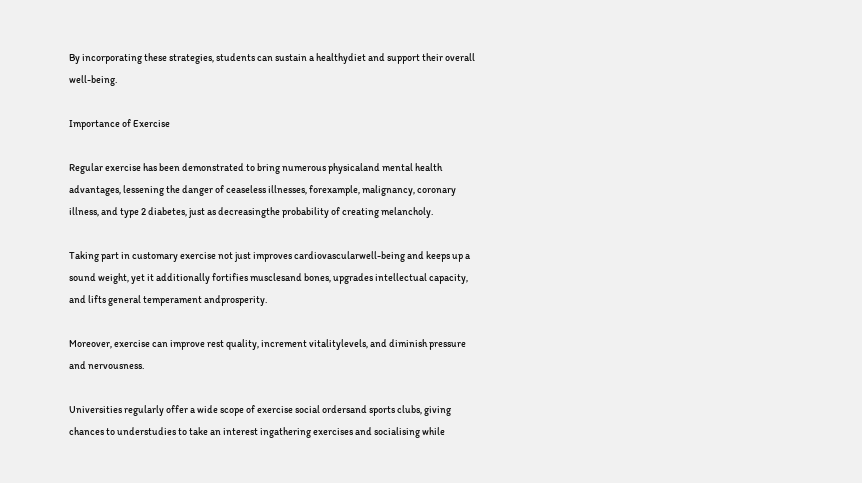By incorporating these strategies, students can sustain a healthydiet and support their overall well-being.

Importance of Exercise

Regular exercise has been demonstrated to bring numerous physicaland mental health advantages, lessening the danger of ceaseless illnesses, forexample, malignancy, coronary illness, and type 2 diabetes, just as decreasingthe probability of creating melancholy.

Taking part in customary exercise not just improves cardiovascularwell-being and keeps up a sound weight, yet it additionally fortifies musclesand bones, upgrades intellectual capacity, and lifts general temperament andprosperity.

Moreover, exercise can improve rest quality, increment vitalitylevels, and diminish pressure and nervousness.

Universities regularly offer a wide scope of exercise social ordersand sports clubs, giving chances to understudies to take an interest ingathering exercises and socialising while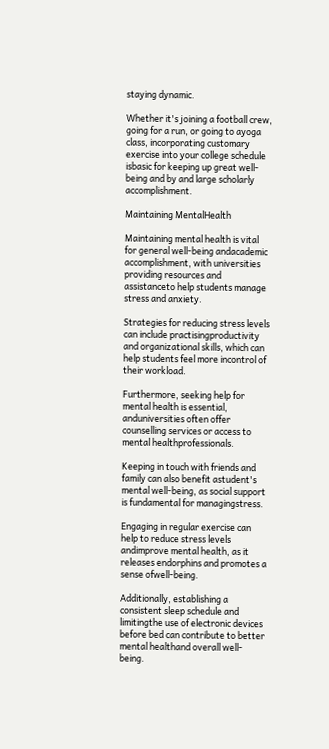staying dynamic.

Whether it's joining a football crew, going for a run, or going to ayoga class, incorporating customary exercise into your college schedule isbasic for keeping up great well-being and by and large scholarly accomplishment.

Maintaining MentalHealth

Maintaining mental health is vital for general well-being andacademic accomplishment, with universities providing resources and assistanceto help students manage stress and anxiety.

Strategies for reducing stress levels can include practisingproductivity and organizational skills, which can help students feel more incontrol of their workload.

Furthermore, seeking help for mental health is essential, anduniversities often offer counselling services or access to mental healthprofessionals.

Keeping in touch with friends and family can also benefit astudent's mental well-being, as social support is fundamental for managingstress.

Engaging in regular exercise can help to reduce stress levels andimprove mental health, as it releases endorphins and promotes a sense ofwell-being.

Additionally, establishing a consistent sleep schedule and limitingthe use of electronic devices before bed can contribute to better mental healthand overall well-being.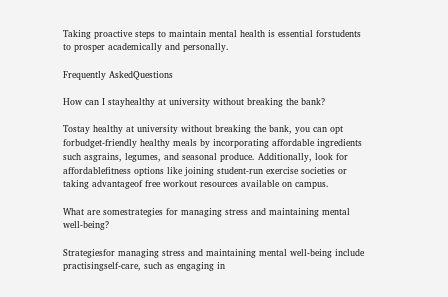Taking proactive steps to maintain mental health is essential forstudents to prosper academically and personally.

Frequently AskedQuestions

How can I stayhealthy at university without breaking the bank?

Tostay healthy at university without breaking the bank, you can opt forbudget-friendly healthy meals by incorporating affordable ingredients such asgrains, legumes, and seasonal produce. Additionally, look for affordablefitness options like joining student-run exercise societies or taking advantageof free workout resources available on campus.

What are somestrategies for managing stress and maintaining mental well-being?

Strategiesfor managing stress and maintaining mental well-being include practisingself-care, such as engaging in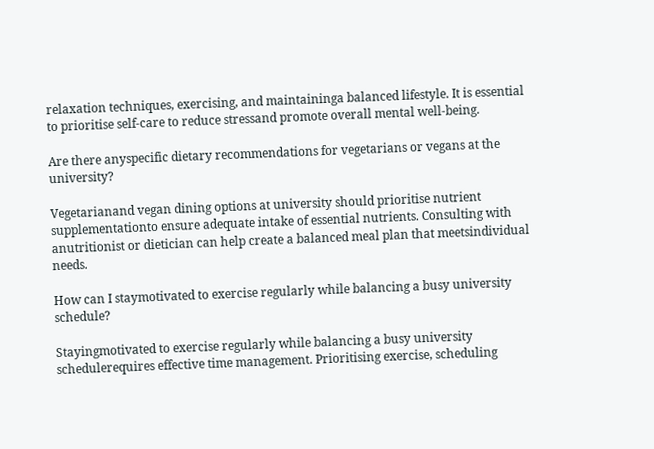relaxation techniques, exercising, and maintaininga balanced lifestyle. It is essential to prioritise self-care to reduce stressand promote overall mental well-being.

Are there anyspecific dietary recommendations for vegetarians or vegans at the university?

Vegetarianand vegan dining options at university should prioritise nutrient supplementationto ensure adequate intake of essential nutrients. Consulting with anutritionist or dietician can help create a balanced meal plan that meetsindividual needs.

How can I staymotivated to exercise regularly while balancing a busy university schedule?

Stayingmotivated to exercise regularly while balancing a busy university schedulerequires effective time management. Prioritising exercise, scheduling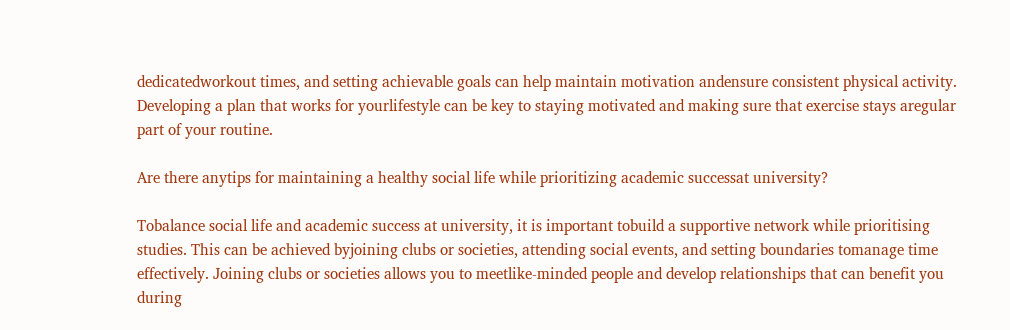dedicatedworkout times, and setting achievable goals can help maintain motivation andensure consistent physical activity. Developing a plan that works for yourlifestyle can be key to staying motivated and making sure that exercise stays aregular part of your routine.

Are there anytips for maintaining a healthy social life while prioritizing academic successat university?

Tobalance social life and academic success at university, it is important tobuild a supportive network while prioritising studies. This can be achieved byjoining clubs or societies, attending social events, and setting boundaries tomanage time effectively. Joining clubs or societies allows you to meetlike-minded people and develop relationships that can benefit you during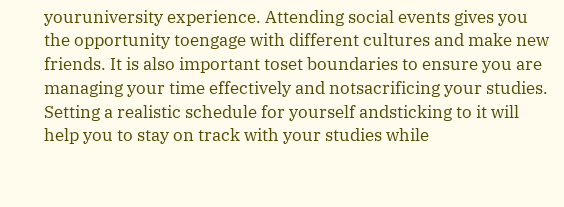youruniversity experience. Attending social events gives you the opportunity toengage with different cultures and make new friends. It is also important toset boundaries to ensure you are managing your time effectively and notsacrificing your studies. Setting a realistic schedule for yourself andsticking to it will help you to stay on track with your studies while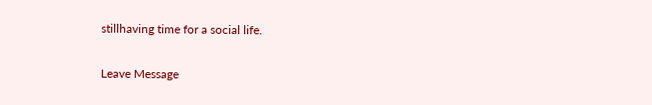stillhaving time for a social life.

Leave Message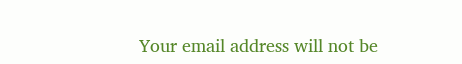Your email address will not be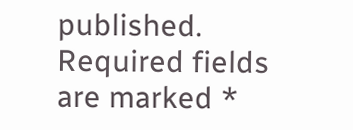published. Required fields are marked *